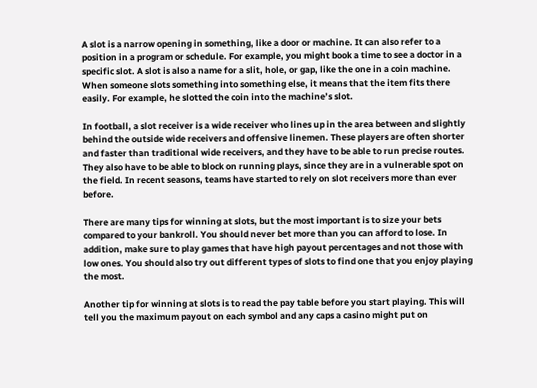A slot is a narrow opening in something, like a door or machine. It can also refer to a position in a program or schedule. For example, you might book a time to see a doctor in a specific slot. A slot is also a name for a slit, hole, or gap, like the one in a coin machine. When someone slots something into something else, it means that the item fits there easily. For example, he slotted the coin into the machine’s slot.

In football, a slot receiver is a wide receiver who lines up in the area between and slightly behind the outside wide receivers and offensive linemen. These players are often shorter and faster than traditional wide receivers, and they have to be able to run precise routes. They also have to be able to block on running plays, since they are in a vulnerable spot on the field. In recent seasons, teams have started to rely on slot receivers more than ever before.

There are many tips for winning at slots, but the most important is to size your bets compared to your bankroll. You should never bet more than you can afford to lose. In addition, make sure to play games that have high payout percentages and not those with low ones. You should also try out different types of slots to find one that you enjoy playing the most.

Another tip for winning at slots is to read the pay table before you start playing. This will tell you the maximum payout on each symbol and any caps a casino might put on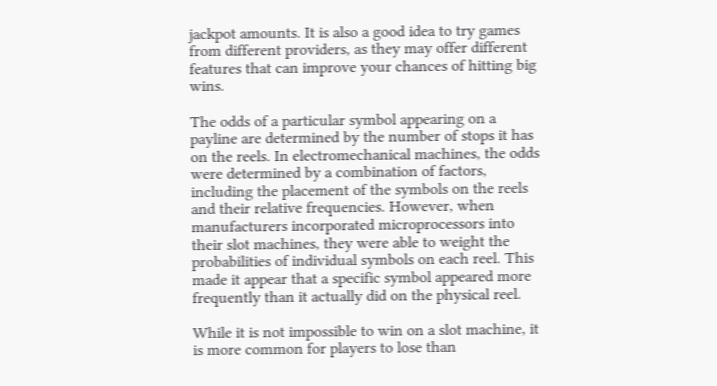jackpot amounts. It is also a good idea to try games from different providers, as they may offer different features that can improve your chances of hitting big wins.

The odds of a particular symbol appearing on a payline are determined by the number of stops it has on the reels. In electromechanical machines, the odds were determined by a combination of factors, including the placement of the symbols on the reels and their relative frequencies. However, when manufacturers incorporated microprocessors into their slot machines, they were able to weight the probabilities of individual symbols on each reel. This made it appear that a specific symbol appeared more frequently than it actually did on the physical reel.

While it is not impossible to win on a slot machine, it is more common for players to lose than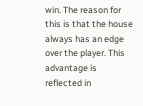win. The reason for this is that the house always has an edge over the player. This advantage is reflected in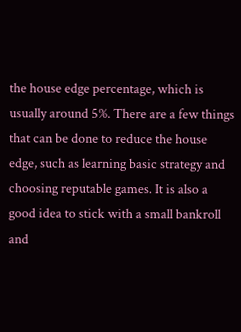the house edge percentage, which is usually around 5%. There are a few things that can be done to reduce the house edge, such as learning basic strategy and choosing reputable games. It is also a good idea to stick with a small bankroll and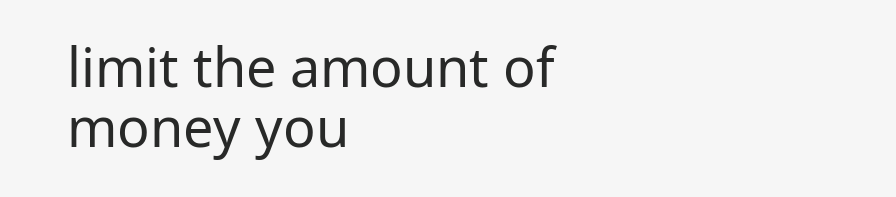limit the amount of money you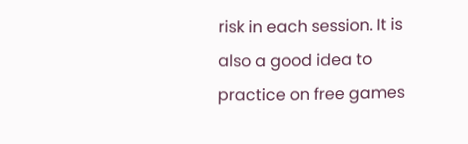risk in each session. It is also a good idea to practice on free games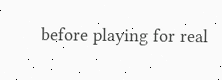before playing for real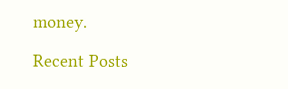money.

Recent Posts